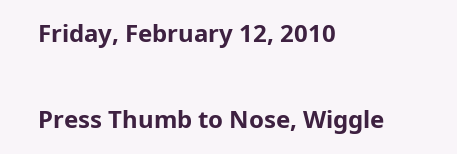Friday, February 12, 2010

Press Thumb to Nose, Wiggle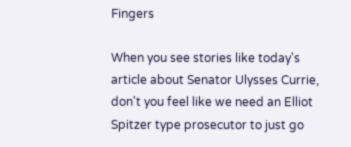Fingers

When you see stories like today's article about Senator Ulysses Currie, don't you feel like we need an Elliot Spitzer type prosecutor to just go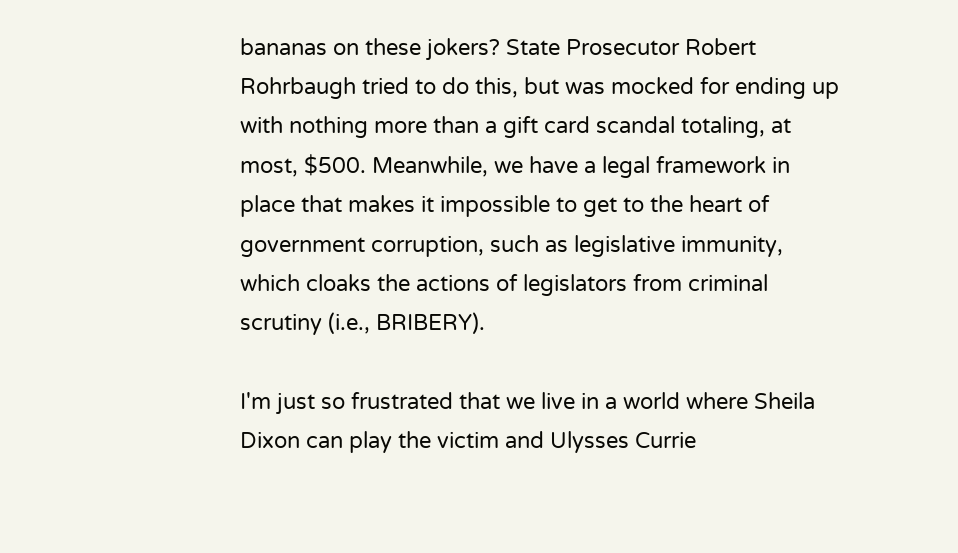bananas on these jokers? State Prosecutor Robert Rohrbaugh tried to do this, but was mocked for ending up with nothing more than a gift card scandal totaling, at most, $500. Meanwhile, we have a legal framework in place that makes it impossible to get to the heart of government corruption, such as legislative immunity, which cloaks the actions of legislators from criminal scrutiny (i.e., BRIBERY).

I'm just so frustrated that we live in a world where Sheila Dixon can play the victim and Ulysses Currie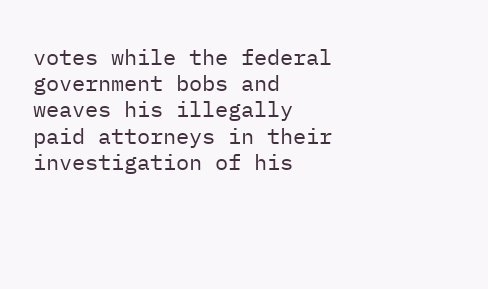votes while the federal government bobs and weaves his illegally paid attorneys in their investigation of his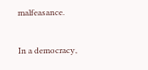malfeasance.

In a democracy,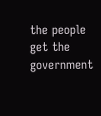the people get the government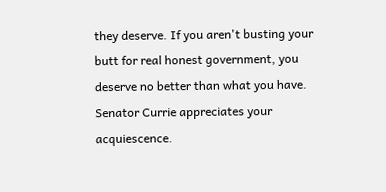they deserve. If you aren't busting your butt for real honest government, you deserve no better than what you have. Senator Currie appreciates your acquiescence.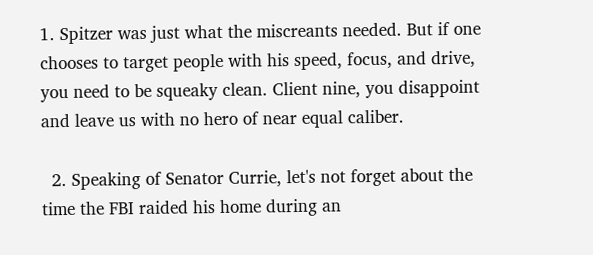1. Spitzer was just what the miscreants needed. But if one chooses to target people with his speed, focus, and drive, you need to be squeaky clean. Client nine, you disappoint and leave us with no hero of near equal caliber.

  2. Speaking of Senator Currie, let's not forget about the time the FBI raided his home during an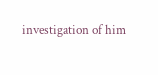investigation of him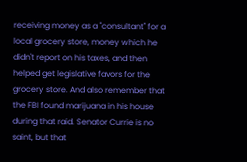receiving money as a "consultant" for a local grocery store, money which he didn't report on his taxes, and then helped get legislative favors for the grocery store. And also remember that the FBI found marijuana in his house during that raid. Senator Currie is no saint, but that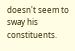doesn't seem to sway his constituents.